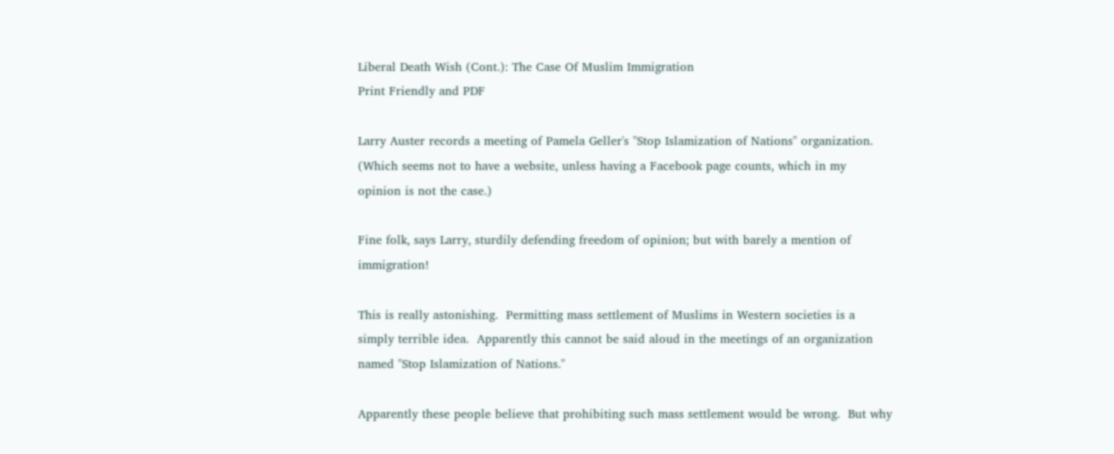Liberal Death Wish (Cont.): The Case Of Muslim Immigration
Print Friendly and PDF

Larry Auster records a meeting of Pamela Geller's "Stop Islamization of Nations" organization.  (Which seems not to have a website, unless having a Facebook page counts, which in my opinion is not the case.)

Fine folk, says Larry, sturdily defending freedom of opinion; but with barely a mention of immigration!

This is really astonishing.  Permitting mass settlement of Muslims in Western societies is a simply terrible idea.  Apparently this cannot be said aloud in the meetings of an organization named "Stop Islamization of Nations."

Apparently these people believe that prohibiting such mass settlement would be wrong.  But why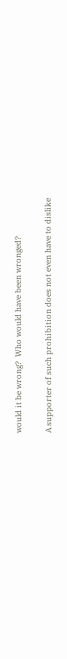would it be wrong?  Who would have been wronged?

A supporter of such prohibition does not even have to dislike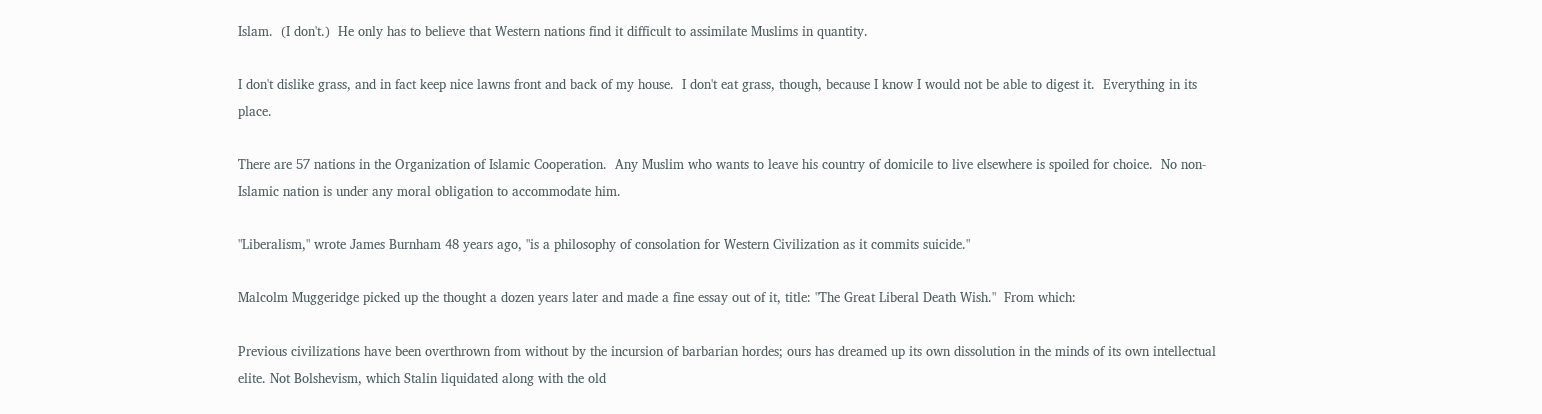Islam.  (I don't.)  He only has to believe that Western nations find it difficult to assimilate Muslims in quantity.

I don't dislike grass, and in fact keep nice lawns front and back of my house.  I don't eat grass, though, because I know I would not be able to digest it.  Everything in its place.

There are 57 nations in the Organization of Islamic Cooperation.  Any Muslim who wants to leave his country of domicile to live elsewhere is spoiled for choice.  No non-Islamic nation is under any moral obligation to accommodate him.

"Liberalism," wrote James Burnham 48 years ago, "is a philosophy of consolation for Western Civilization as it commits suicide."

Malcolm Muggeridge picked up the thought a dozen years later and made a fine essay out of it, title: "The Great Liberal Death Wish."  From which:

Previous civilizations have been overthrown from without by the incursion of barbarian hordes; ours has dreamed up its own dissolution in the minds of its own intellectual elite. Not Bolshevism, which Stalin liquidated along with the old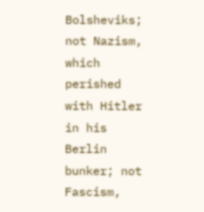Bolsheviks; not Nazism, which perished with Hitler in his Berlin bunker; not Fascism,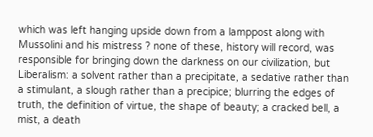which was left hanging upside down from a lamppost along with Mussolini and his mistress ? none of these, history will record, was responsible for bringing down the darkness on our civilization, but Liberalism: a solvent rather than a precipitate, a sedative rather than a stimulant, a slough rather than a precipice; blurring the edges of truth, the definition of virtue, the shape of beauty; a cracked bell, a mist, a death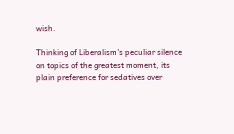wish.

Thinking of Liberalism's peculiar silence on topics of the greatest moment, its plain preference for sedatives over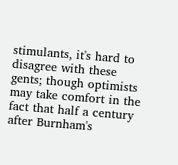stimulants, it's hard to disagree with these gents; though optimists may take comfort in the fact that half a century after Burnham's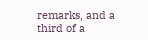remarks, and a third of a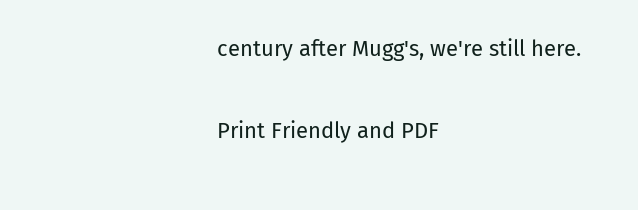century after Mugg's, we're still here.


Print Friendly and PDF